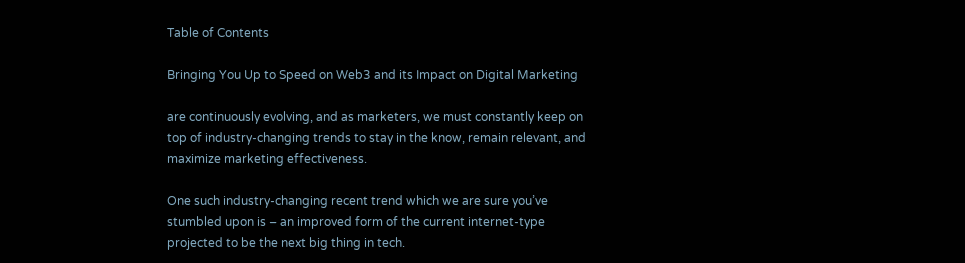Table of Contents

Bringing You Up to Speed on Web3 and its Impact on Digital Marketing

are continuously evolving, and as marketers, we must constantly keep on top of industry-changing trends to stay in the know, remain relevant, and maximize marketing effectiveness.

One such industry-changing recent trend which we are sure you’ve stumbled upon is – an improved form of the current internet-type projected to be the next big thing in tech.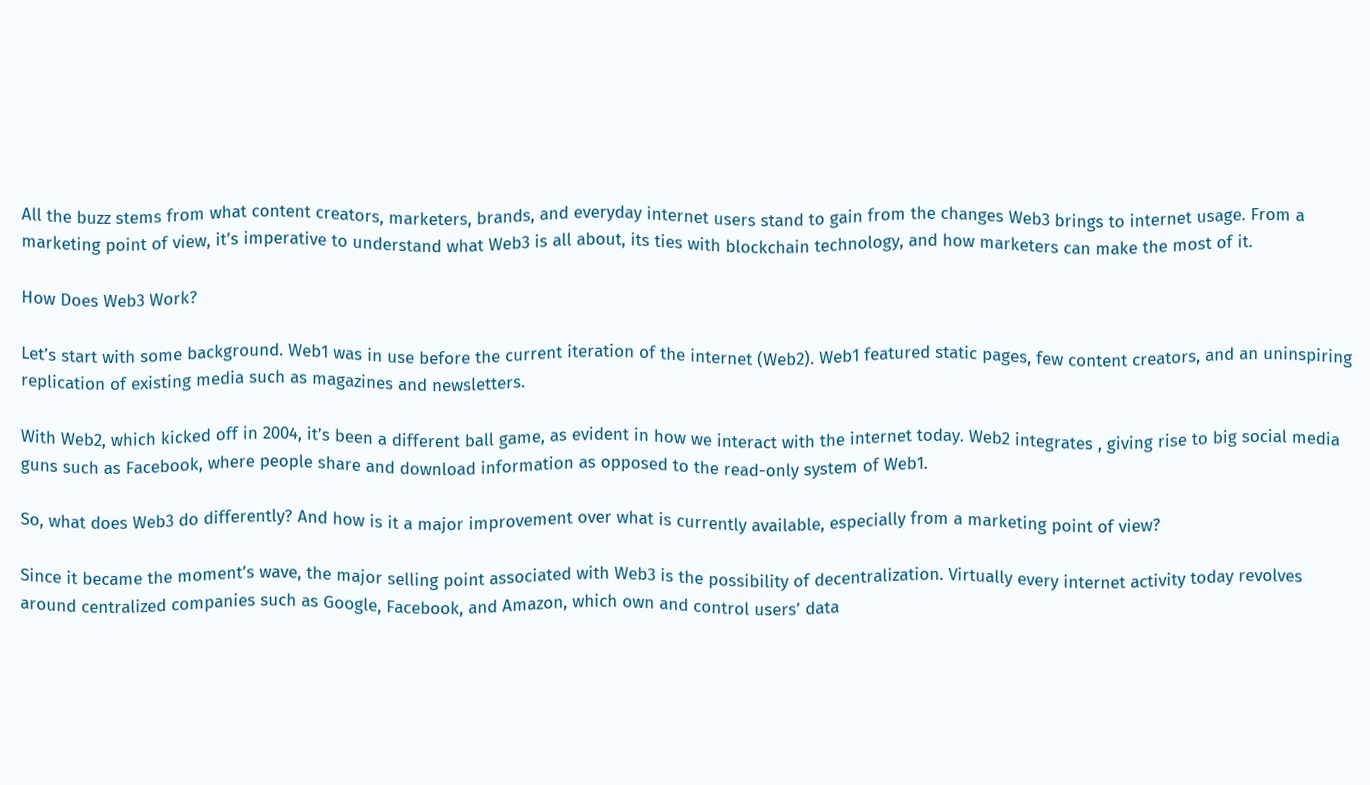All the buzz stems from what content creators, marketers, brands, and everyday internet users stand to gain from the changes Web3 brings to internet usage. From a marketing point of view, it’s imperative to understand what Web3 is all about, its ties with blockchain technology, and how marketers can make the most of it.

How Does Web3 Work?

Let’s start with some background. Web1 was in use before the current iteration of the internet (Web2). Web1 featured static pages, few content creators, and an uninspiring replication of existing media such as magazines and newsletters.

With Web2, which kicked off in 2004, it’s been a different ball game, as evident in how we interact with the internet today. Web2 integrates , giving rise to big social media guns such as Facebook, where people share and download information as opposed to the read-only system of Web1.

So, what does Web3 do differently? And how is it a major improvement over what is currently available, especially from a marketing point of view?

Since it became the moment’s wave, the major selling point associated with Web3 is the possibility of decentralization. Virtually every internet activity today revolves around centralized companies such as Google, Facebook, and Amazon, which own and control users’ data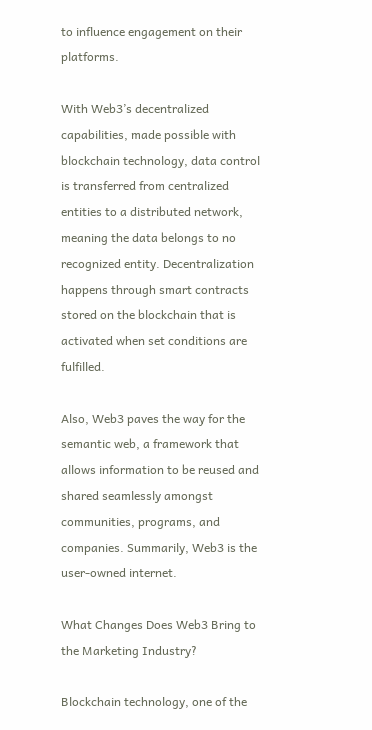to influence engagement on their platforms.

With Web3’s decentralized capabilities, made possible with blockchain technology, data control is transferred from centralized entities to a distributed network, meaning the data belongs to no recognized entity. Decentralization happens through smart contracts stored on the blockchain that is activated when set conditions are fulfilled.

Also, Web3 paves the way for the semantic web, a framework that allows information to be reused and shared seamlessly amongst communities, programs, and companies. Summarily, Web3 is the user-owned internet.

What Changes Does Web3 Bring to the Marketing Industry?

Blockchain technology, one of the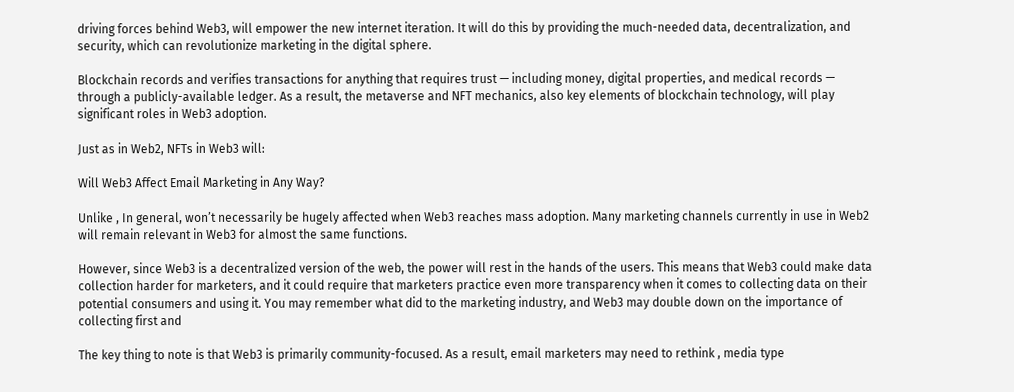driving forces behind Web3, will empower the new internet iteration. It will do this by providing the much-needed data, decentralization, and security, which can revolutionize marketing in the digital sphere.

Blockchain records and verifies transactions for anything that requires trust — including money, digital properties, and medical records — through a publicly-available ledger. As a result, the metaverse and NFT mechanics, also key elements of blockchain technology, will play significant roles in Web3 adoption.

Just as in Web2, NFTs in Web3 will:

Will Web3 Affect Email Marketing in Any Way?

Unlike , In general, won’t necessarily be hugely affected when Web3 reaches mass adoption. Many marketing channels currently in use in Web2 will remain relevant in Web3 for almost the same functions.

However, since Web3 is a decentralized version of the web, the power will rest in the hands of the users. This means that Web3 could make data collection harder for marketers, and it could require that marketers practice even more transparency when it comes to collecting data on their potential consumers and using it. You may remember what did to the marketing industry, and Web3 may double down on the importance of collecting first and

The key thing to note is that Web3 is primarily community-focused. As a result, email marketers may need to rethink , media type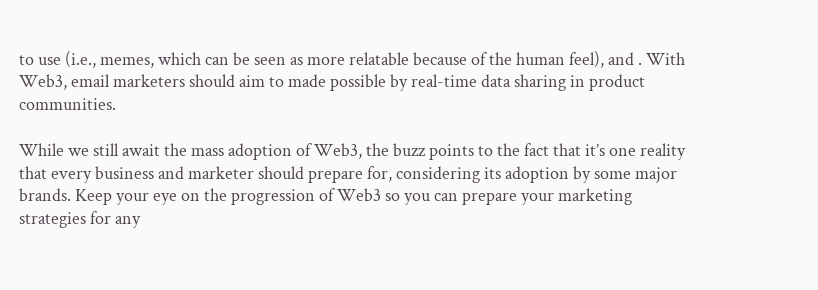to use (i.e., memes, which can be seen as more relatable because of the human feel), and . With Web3, email marketers should aim to made possible by real-time data sharing in product communities.

While we still await the mass adoption of Web3, the buzz points to the fact that it’s one reality that every business and marketer should prepare for, considering its adoption by some major brands. Keep your eye on the progression of Web3 so you can prepare your marketing strategies for any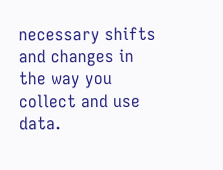necessary shifts and changes in the way you collect and use data.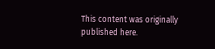This content was originally published here.